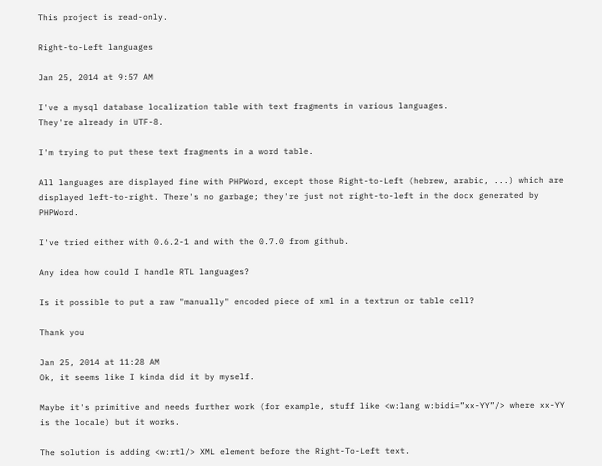This project is read-only.

Right-to-Left languages

Jan 25, 2014 at 9:57 AM

I've a mysql database localization table with text fragments in various languages.
They're already in UTF-8.

I'm trying to put these text fragments in a word table.

All languages are displayed fine with PHPWord, except those Right-to-Left (hebrew, arabic, ...) which are displayed left-to-right. There's no garbage; they're just not right-to-left in the docx generated by PHPWord.

I've tried either with 0.6.2-1 and with the 0.7.0 from github.

Any idea how could I handle RTL languages?

Is it possible to put a raw "manually" encoded piece of xml in a textrun or table cell?

Thank you

Jan 25, 2014 at 11:28 AM
Ok, it seems like I kinda did it by myself.

Maybe it's primitive and needs further work (for example, stuff like <w:lang w:bidi=”xx-YY”/> where xx-YY is the locale) but it works.

The solution is adding <w:rtl/> XML element before the Right-To-Left text.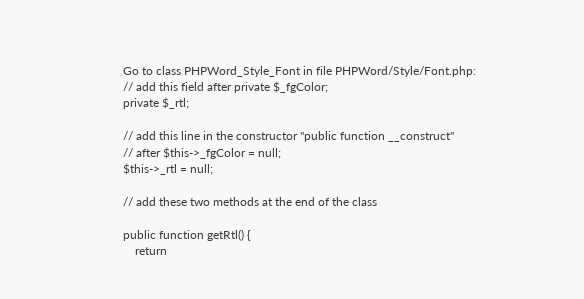Go to class PHPWord_Style_Font in file PHPWord/Style/Font.php:
// add this field after private $_fgColor;
private $_rtl;

// add this line in the constructor "public function __construct"
// after $this->_fgColor = null;
$this->_rtl = null;

// add these two methods at the end of the class

public function getRtl() {
    return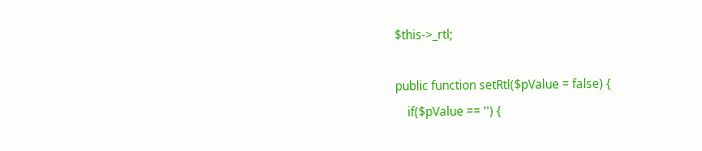$this->_rtl;

public function setRtl($pValue = false) {
    if($pValue == '') {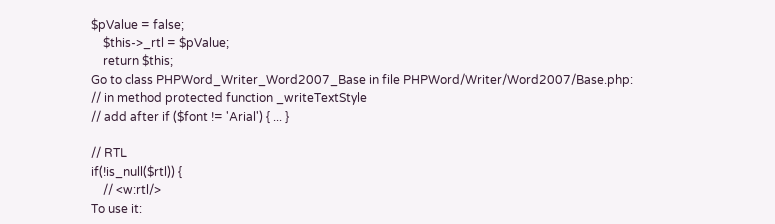$pValue = false;
    $this->_rtl = $pValue;
    return $this;
Go to class PHPWord_Writer_Word2007_Base in file PHPWord/Writer/Word2007/Base.php:
// in method protected function _writeTextStyle
// add after if ($font != 'Arial') { ... }

// RTL
if(!is_null($rtl)) {
    // <w:rtl/>
To use it: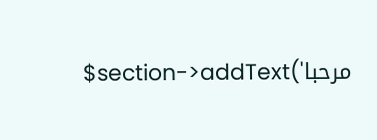$section->addText('مرحبا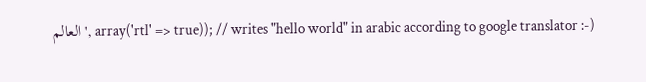العالم', array('rtl' => true)); // writes "hello world" in arabic according to google translator :-)